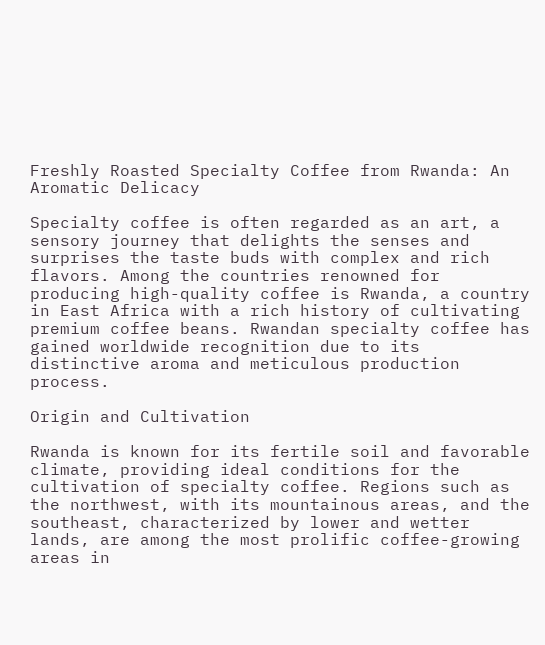Freshly Roasted Specialty Coffee from Rwanda: An Aromatic Delicacy

Specialty coffee is often regarded as an art, a sensory journey that delights the senses and surprises the taste buds with complex and rich flavors. Among the countries renowned for producing high-quality coffee is Rwanda, a country in East Africa with a rich history of cultivating premium coffee beans. Rwandan specialty coffee has gained worldwide recognition due to its distinctive aroma and meticulous production process.

Origin and Cultivation

Rwanda is known for its fertile soil and favorable climate, providing ideal conditions for the cultivation of specialty coffee. Regions such as the northwest, with its mountainous areas, and the southeast, characterized by lower and wetter lands, are among the most prolific coffee-growing areas in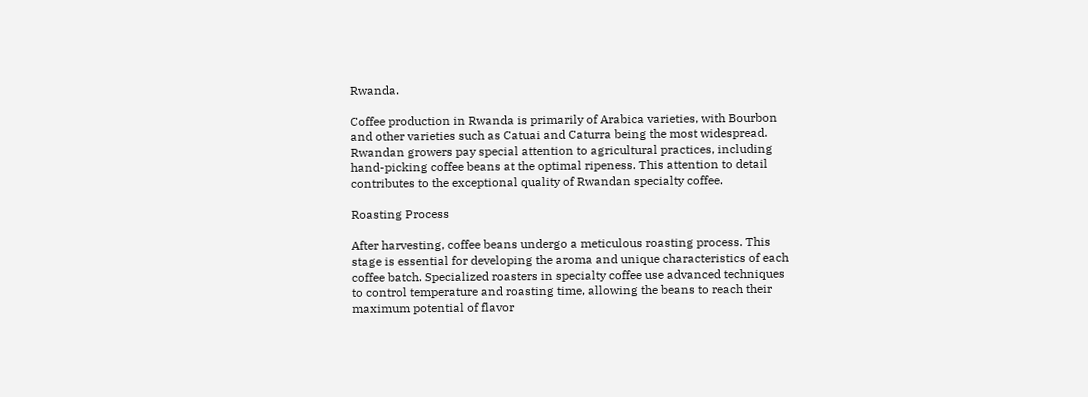Rwanda.

Coffee production in Rwanda is primarily of Arabica varieties, with Bourbon and other varieties such as Catuai and Caturra being the most widespread. Rwandan growers pay special attention to agricultural practices, including hand-picking coffee beans at the optimal ripeness. This attention to detail contributes to the exceptional quality of Rwandan specialty coffee.

Roasting Process

After harvesting, coffee beans undergo a meticulous roasting process. This stage is essential for developing the aroma and unique characteristics of each coffee batch. Specialized roasters in specialty coffee use advanced techniques to control temperature and roasting time, allowing the beans to reach their maximum potential of flavor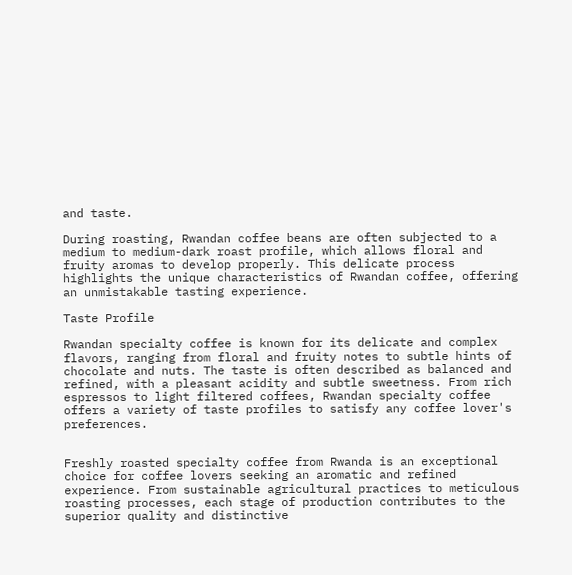and taste.

During roasting, Rwandan coffee beans are often subjected to a medium to medium-dark roast profile, which allows floral and fruity aromas to develop properly. This delicate process highlights the unique characteristics of Rwandan coffee, offering an unmistakable tasting experience.

Taste Profile

Rwandan specialty coffee is known for its delicate and complex flavors, ranging from floral and fruity notes to subtle hints of chocolate and nuts. The taste is often described as balanced and refined, with a pleasant acidity and subtle sweetness. From rich espressos to light filtered coffees, Rwandan specialty coffee offers a variety of taste profiles to satisfy any coffee lover's preferences.


Freshly roasted specialty coffee from Rwanda is an exceptional choice for coffee lovers seeking an aromatic and refined experience. From sustainable agricultural practices to meticulous roasting processes, each stage of production contributes to the superior quality and distinctive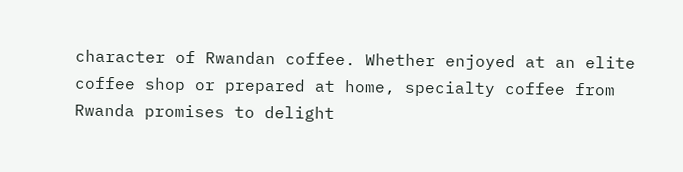character of Rwandan coffee. Whether enjoyed at an elite coffee shop or prepared at home, specialty coffee from Rwanda promises to delight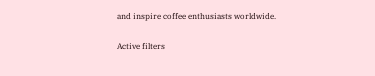and inspire coffee enthusiasts worldwide.

Active filters